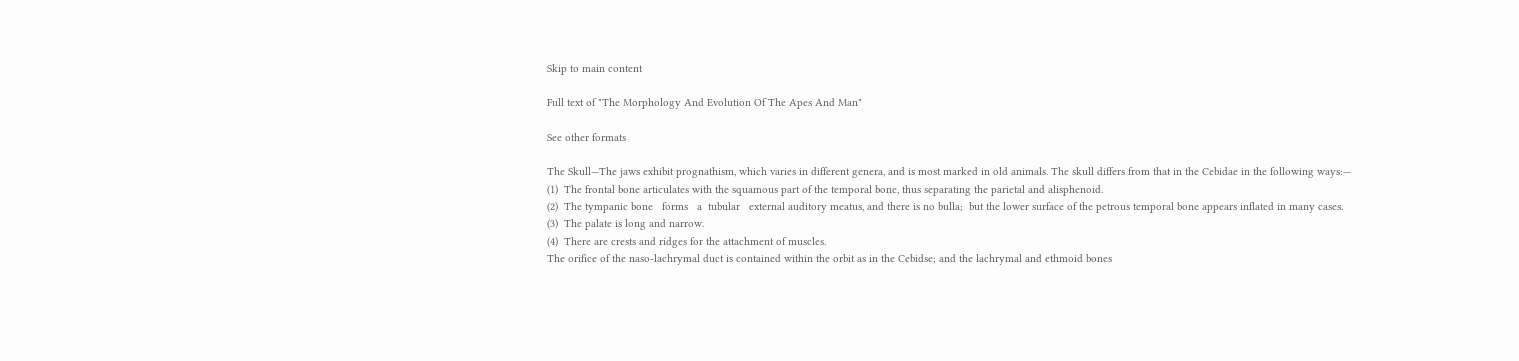Skip to main content

Full text of "The Morphology And Evolution Of The Apes And Man"

See other formats

The Skull—The jaws exhibit prognathism, which varies in different genera, and is most marked in old animals. The skull differs from that in the Cebidae in the following ways:—
(1)  The frontal bone articulates with the squamous part of the temporal bone, thus separating the parietal and alisphenoid.
(2)  The tympanic bone   forms   a  tubular   external auditory meatus, and there is no bulla;  but the lower surface of the petrous temporal bone appears inflated in many cases.
(3)  The palate is long and narrow.
(4)  There are crests and ridges for the attachment of muscles.
The orifice of the naso-lachrymal duct is contained within the orbit as in the Cebidse; and the lachrymal and ethmoid bones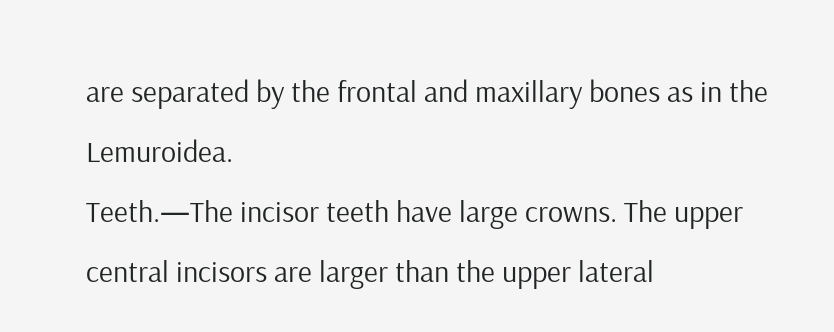are separated by the frontal and maxillary bones as in the Lemuroidea.
Teeth.—The incisor teeth have large crowns. The upper central incisors are larger than the upper lateral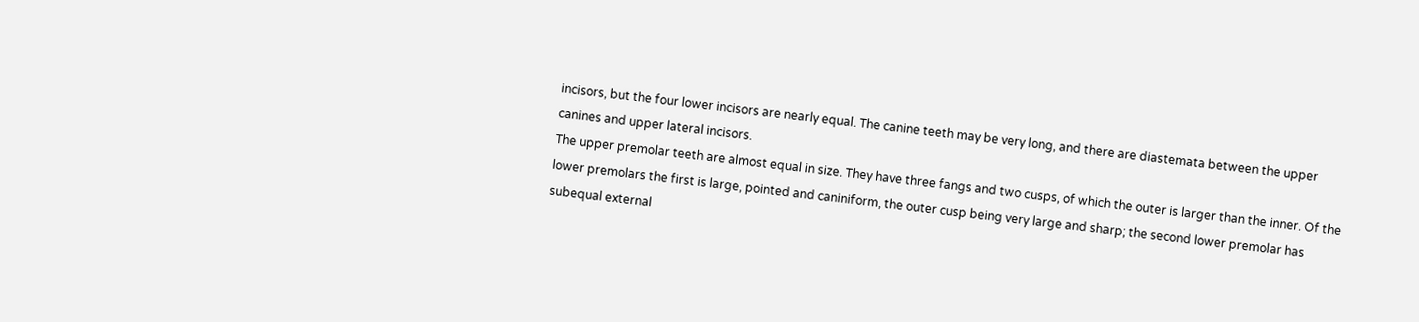incisors, but the four lower incisors are nearly equal. The canine teeth may be very long, and there are diastemata between the upper canines and upper lateral incisors.
The upper premolar teeth are almost equal in size. They have three fangs and two cusps, of which the outer is larger than the inner. Of the lower premolars the first is large, pointed and caniniform, the outer cusp being very large and sharp; the second lower premolar has subequal external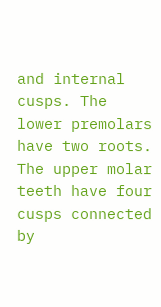and internal cusps. The lower premolars have two roots.
The upper molar teeth have four cusps connected by